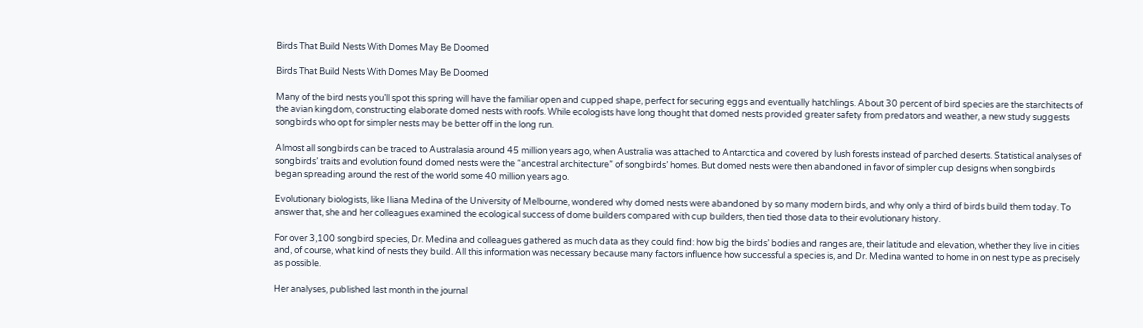Birds That Build Nests With Domes May Be Doomed

Birds That Build Nests With Domes May Be Doomed

Many of the bird nests you’ll spot this spring will have the familiar open and cupped shape, perfect for securing eggs and eventually hatchlings. About 30 percent of bird species are the starchitects of the avian kingdom, constructing elaborate domed nests with roofs. While ecologists have long thought that domed nests provided greater safety from predators and weather, a new study suggests songbirds who opt for simpler nests may be better off in the long run.

Almost all songbirds can be traced to Australasia around 45 million years ago, when Australia was attached to Antarctica and covered by lush forests instead of parched deserts. Statistical analyses of songbirds’ traits and evolution found domed nests were the “ancestral architecture” of songbirds’ homes. But domed nests were then abandoned in favor of simpler cup designs when songbirds began spreading around the rest of the world some 40 million years ago.

Evolutionary biologists, like Iliana Medina of the University of Melbourne, wondered why domed nests were abandoned by so many modern birds, and why only a third of birds build them today. To answer that, she and her colleagues examined the ecological success of dome builders compared with cup builders, then tied those data to their evolutionary history.

For over 3,100 songbird species, Dr. Medina and colleagues gathered as much data as they could find: how big the birds’ bodies and ranges are, their latitude and elevation, whether they live in cities and, of course, what kind of nests they build. All this information was necessary because many factors influence how successful a species is, and Dr. Medina wanted to home in on nest type as precisely as possible.

Her analyses, published last month in the journal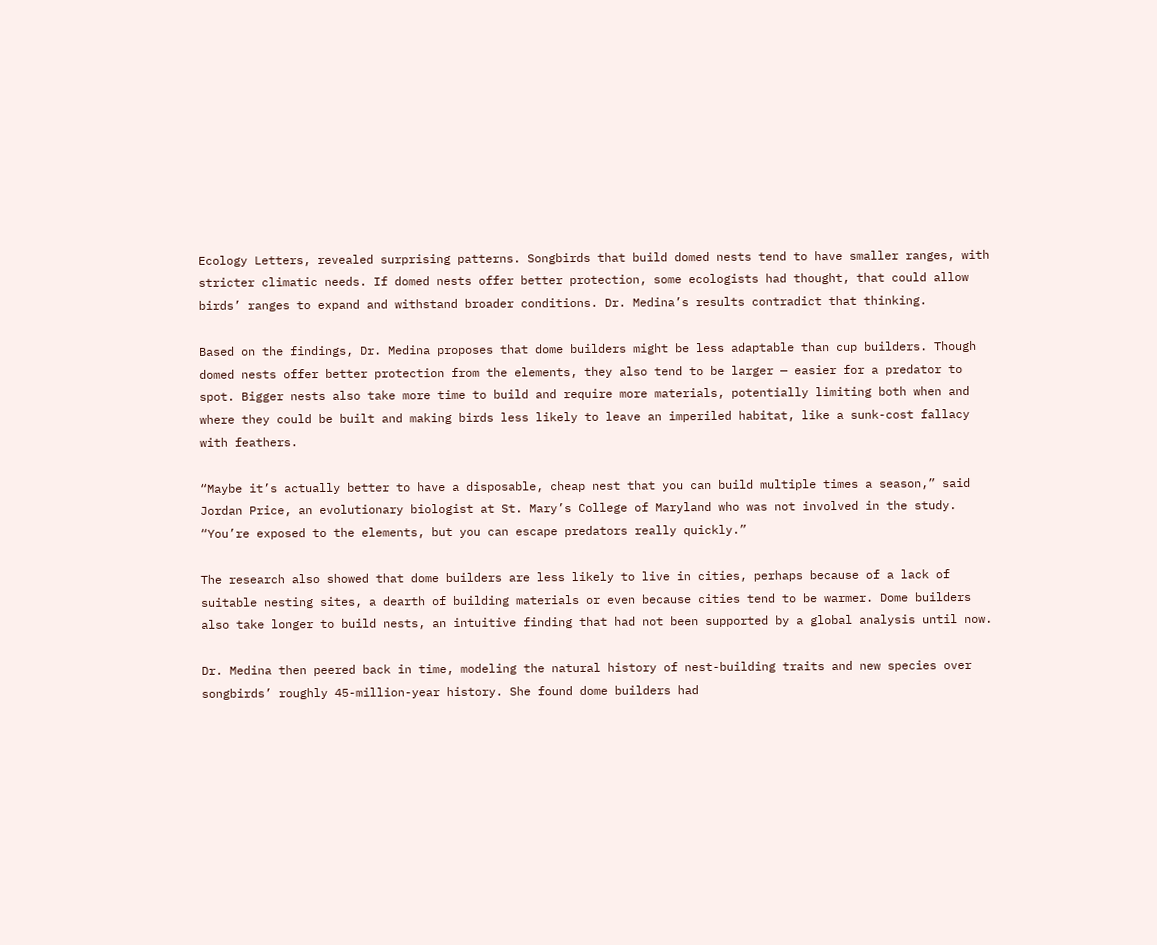Ecology Letters, revealed surprising patterns. Songbirds that build domed nests tend to have smaller ranges, with stricter climatic needs. If domed nests offer better protection, some ecologists had thought, that could allow birds’ ranges to expand and withstand broader conditions. Dr. Medina’s results contradict that thinking.

Based on the findings, Dr. Medina proposes that dome builders might be less adaptable than cup builders. Though domed nests offer better protection from the elements, they also tend to be larger — easier for a predator to spot. Bigger nests also take more time to build and require more materials, potentially limiting both when and where they could be built and making birds less likely to leave an imperiled habitat, like a sunk-cost fallacy with feathers.

“Maybe it’s actually better to have a disposable, cheap nest that you can build multiple times a season,” said Jordan Price, an evolutionary biologist at St. Mary’s College of Maryland who was not involved in the study. “You’re exposed to the elements, but you can escape predators really quickly.”

The research also showed that dome builders are less likely to live in cities, perhaps because of a lack of suitable nesting sites, a dearth of building materials or even because cities tend to be warmer. Dome builders also take longer to build nests, an intuitive finding that had not been supported by a global analysis until now.

Dr. Medina then peered back in time, modeling the natural history of nest-building traits and new species over songbirds’ roughly 45-million-year history. She found dome builders had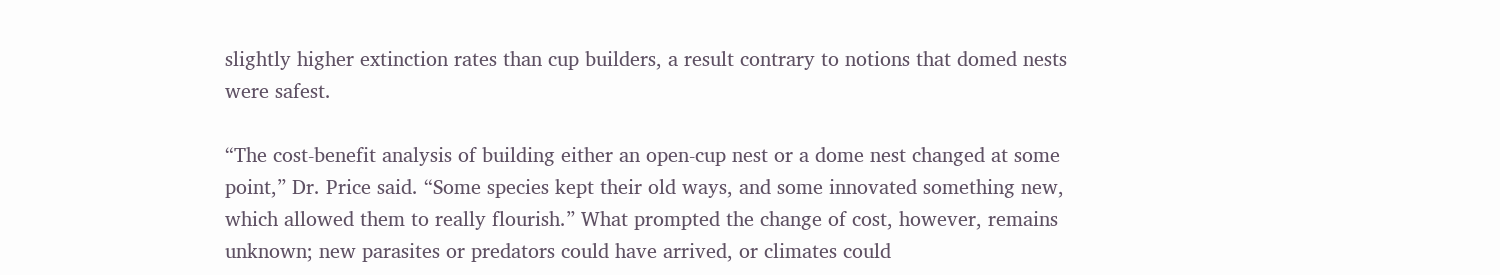slightly higher extinction rates than cup builders, a result contrary to notions that domed nests were safest.

“The cost-benefit analysis of building either an open-cup nest or a dome nest changed at some point,” Dr. Price said. “Some species kept their old ways, and some innovated something new, which allowed them to really flourish.” What prompted the change of cost, however, remains unknown; new parasites or predators could have arrived, or climates could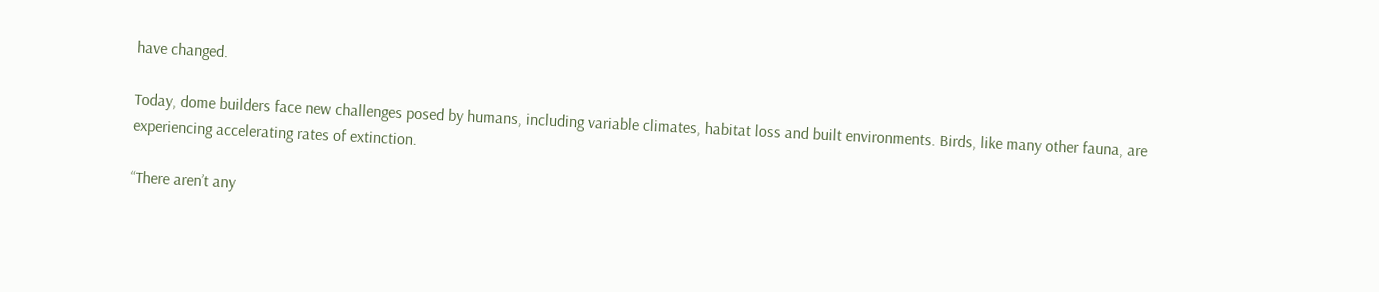have changed.

Today, dome builders face new challenges posed by humans, including variable climates, habitat loss and built environments. Birds, like many other fauna, are experiencing accelerating rates of extinction.

“There aren’t any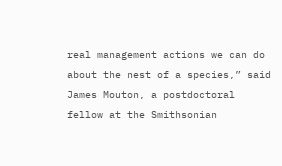real management actions we can do about the nest of a species,” said James Mouton, a postdoctoral fellow at the Smithsonian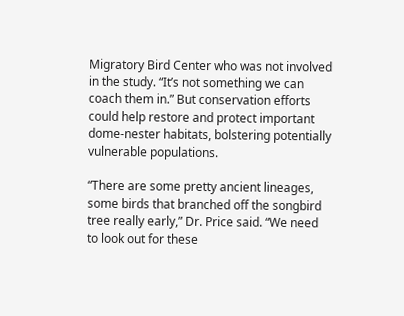Migratory Bird Center who was not involved in the study. “It’s not something we can coach them in.” But conservation efforts could help restore and protect important dome-nester habitats, bolstering potentially vulnerable populations.

“There are some pretty ancient lineages, some birds that branched off the songbird tree really early,” Dr. Price said. “We need to look out for these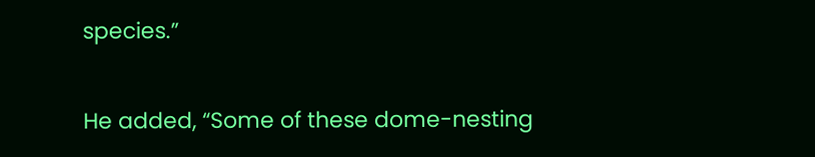species.”

He added, “Some of these dome-nesting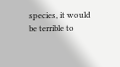species, it would be terrible to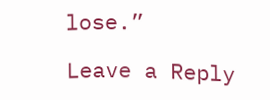lose.”

Leave a Reply